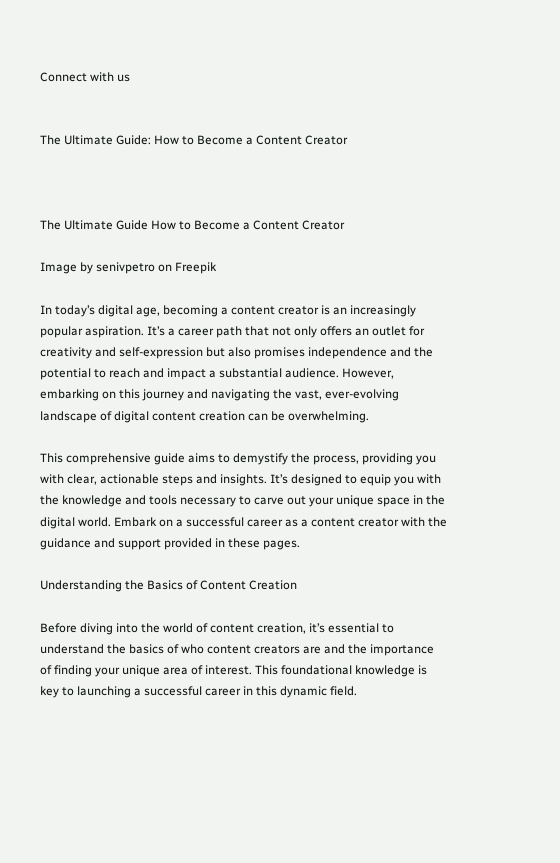Connect with us


The Ultimate Guide: How to Become a Content Creator



The Ultimate Guide How to Become a Content Creator

Image by senivpetro on Freepik

In today’s digital age, becoming a content creator is an increasingly popular aspiration. It’s a career path that not only offers an outlet for creativity and self-expression but also promises independence and the potential to reach and impact a substantial audience. However, embarking on this journey and navigating the vast, ever-evolving landscape of digital content creation can be overwhelming.

This comprehensive guide aims to demystify the process, providing you with clear, actionable steps and insights. It’s designed to equip you with the knowledge and tools necessary to carve out your unique space in the digital world. Embark on a successful career as a content creator with the guidance and support provided in these pages.

Understanding the Basics of Content Creation

Before diving into the world of content creation, it’s essential to understand the basics of who content creators are and the importance of finding your unique area of interest. This foundational knowledge is key to launching a successful career in this dynamic field.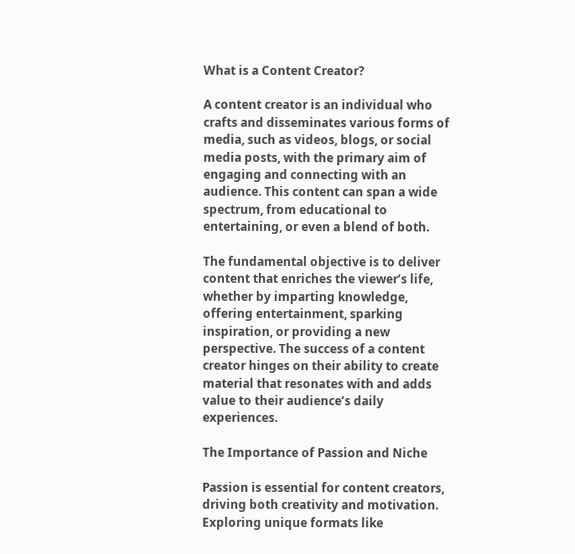What is a Content Creator?

A content creator is an individual who crafts and disseminates various forms of media, such as videos, blogs, or social media posts, with the primary aim of engaging and connecting with an audience. This content can span a wide spectrum, from educational to entertaining, or even a blend of both.

The fundamental objective is to deliver content that enriches the viewer’s life, whether by imparting knowledge, offering entertainment, sparking inspiration, or providing a new perspective. The success of a content creator hinges on their ability to create material that resonates with and adds value to their audience’s daily experiences.

The Importance of Passion and Niche

Passion is essential for content creators, driving both creativity and motivation. Exploring unique formats like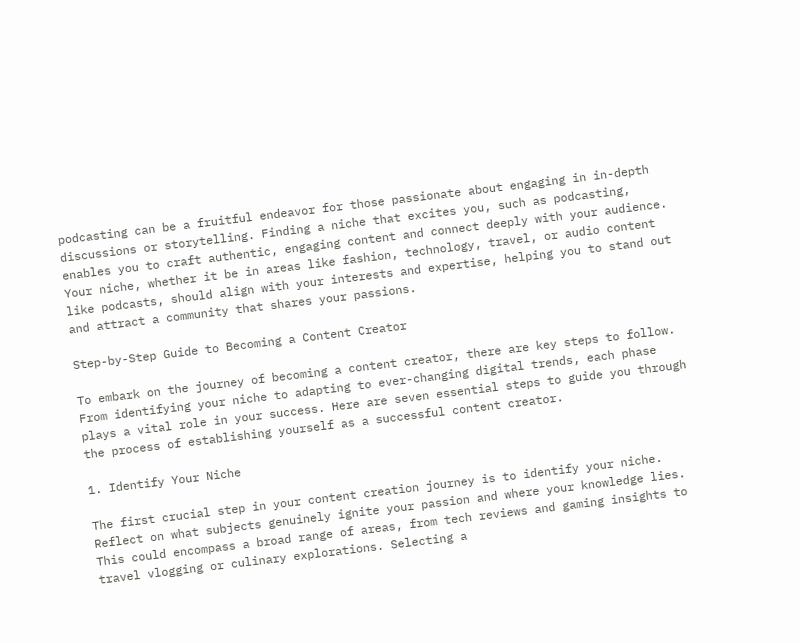podcasting can be a fruitful endeavor for those passionate about engaging in in-depth discussions or storytelling. Finding a niche that excites you, such as podcasting, enables you to craft authentic, engaging content and connect deeply with your audience. Your niche, whether it be in areas like fashion, technology, travel, or audio content like podcasts, should align with your interests and expertise, helping you to stand out and attract a community that shares your passions.

Step-by-Step Guide to Becoming a Content Creator

To embark on the journey of becoming a content creator, there are key steps to follow. From identifying your niche to adapting to ever-changing digital trends, each phase plays a vital role in your success. Here are seven essential steps to guide you through the process of establishing yourself as a successful content creator.

1. Identify Your Niche

The first crucial step in your content creation journey is to identify your niche. Reflect on what subjects genuinely ignite your passion and where your knowledge lies. This could encompass a broad range of areas, from tech reviews and gaming insights to travel vlogging or culinary explorations. Selecting a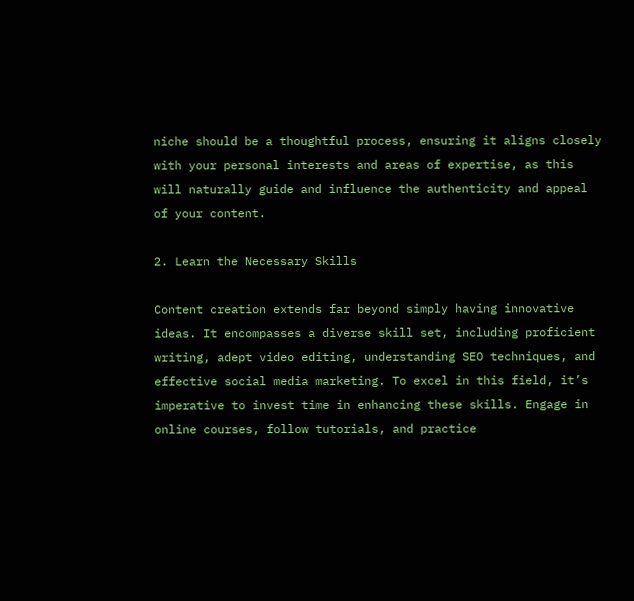niche should be a thoughtful process, ensuring it aligns closely with your personal interests and areas of expertise, as this will naturally guide and influence the authenticity and appeal of your content.

2. Learn the Necessary Skills

Content creation extends far beyond simply having innovative ideas. It encompasses a diverse skill set, including proficient writing, adept video editing, understanding SEO techniques, and effective social media marketing. To excel in this field, it’s imperative to invest time in enhancing these skills. Engage in online courses, follow tutorials, and practice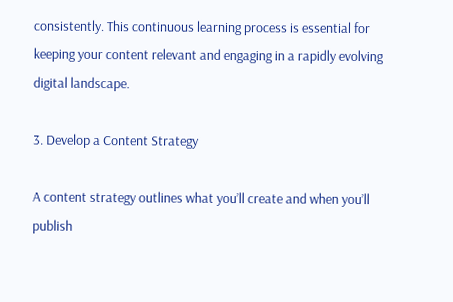consistently. This continuous learning process is essential for keeping your content relevant and engaging in a rapidly evolving digital landscape.

3. Develop a Content Strategy

A content strategy outlines what you’ll create and when you’ll publish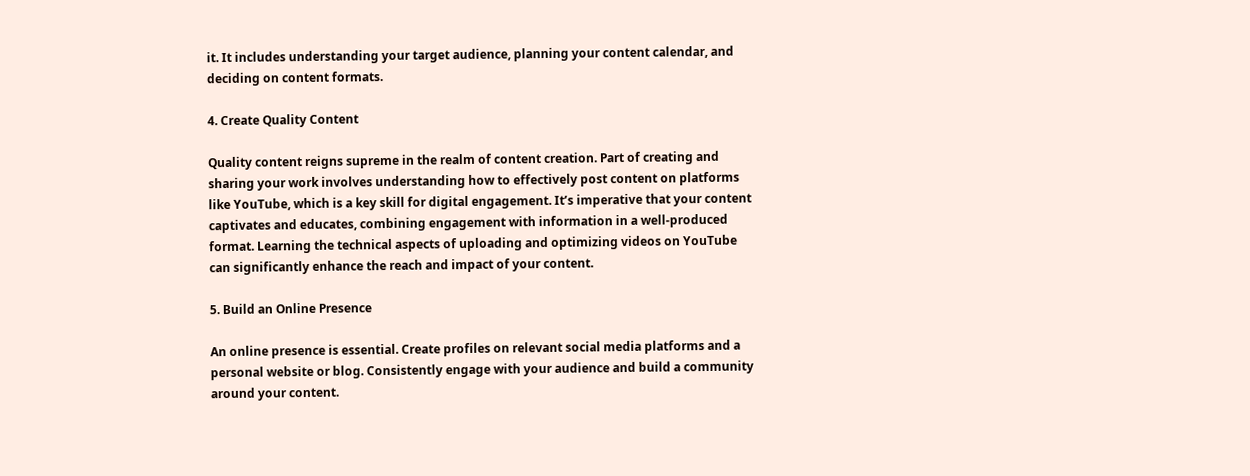it. It includes understanding your target audience, planning your content calendar, and deciding on content formats.

4. Create Quality Content

Quality content reigns supreme in the realm of content creation. Part of creating and sharing your work involves understanding how to effectively post content on platforms like YouTube, which is a key skill for digital engagement. It’s imperative that your content captivates and educates, combining engagement with information in a well-produced format. Learning the technical aspects of uploading and optimizing videos on YouTube can significantly enhance the reach and impact of your content.

5. Build an Online Presence

An online presence is essential. Create profiles on relevant social media platforms and a personal website or blog. Consistently engage with your audience and build a community around your content.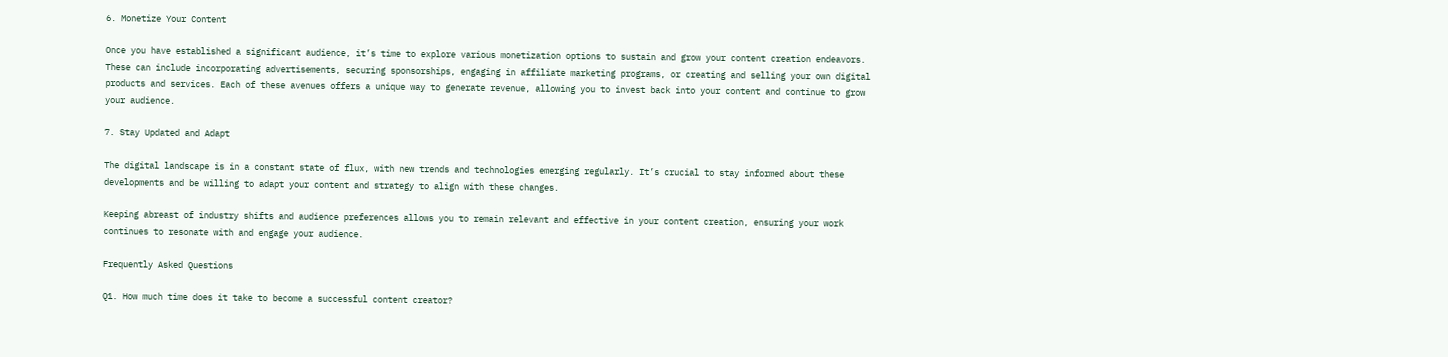6. Monetize Your Content

Once you have established a significant audience, it’s time to explore various monetization options to sustain and grow your content creation endeavors. These can include incorporating advertisements, securing sponsorships, engaging in affiliate marketing programs, or creating and selling your own digital products and services. Each of these avenues offers a unique way to generate revenue, allowing you to invest back into your content and continue to grow your audience.

7. Stay Updated and Adapt

The digital landscape is in a constant state of flux, with new trends and technologies emerging regularly. It’s crucial to stay informed about these developments and be willing to adapt your content and strategy to align with these changes.

Keeping abreast of industry shifts and audience preferences allows you to remain relevant and effective in your content creation, ensuring your work continues to resonate with and engage your audience.

Frequently Asked Questions

Q1. How much time does it take to become a successful content creator?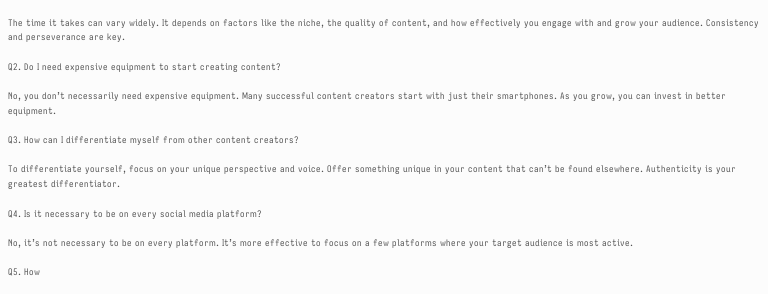The time it takes can vary widely. It depends on factors like the niche, the quality of content, and how effectively you engage with and grow your audience. Consistency and perseverance are key.

Q2. Do I need expensive equipment to start creating content?

No, you don’t necessarily need expensive equipment. Many successful content creators start with just their smartphones. As you grow, you can invest in better equipment.

Q3. How can I differentiate myself from other content creators?

To differentiate yourself, focus on your unique perspective and voice. Offer something unique in your content that can’t be found elsewhere. Authenticity is your greatest differentiator.

Q4. Is it necessary to be on every social media platform?

No, it’s not necessary to be on every platform. It’s more effective to focus on a few platforms where your target audience is most active.

Q5. How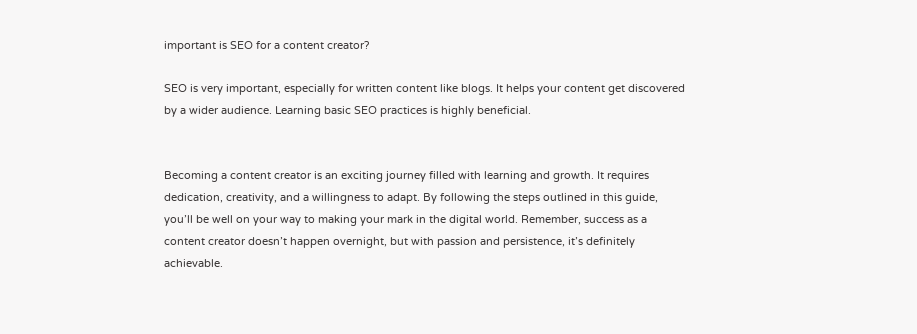important is SEO for a content creator?

SEO is very important, especially for written content like blogs. It helps your content get discovered by a wider audience. Learning basic SEO practices is highly beneficial.


Becoming a content creator is an exciting journey filled with learning and growth. It requires dedication, creativity, and a willingness to adapt. By following the steps outlined in this guide, you’ll be well on your way to making your mark in the digital world. Remember, success as a content creator doesn’t happen overnight, but with passion and persistence, it’s definitely achievable.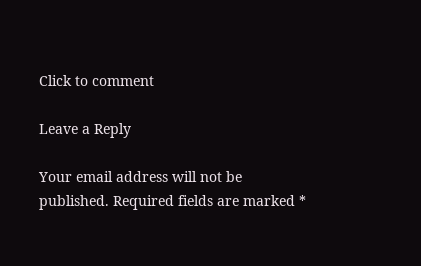Click to comment

Leave a Reply

Your email address will not be published. Required fields are marked *